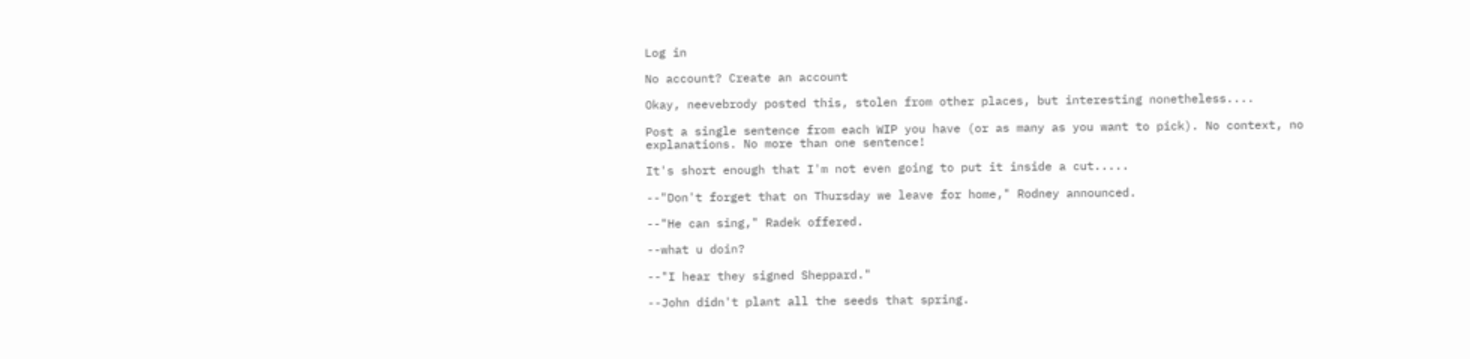Log in

No account? Create an account

Okay, neevebrody posted this, stolen from other places, but interesting nonetheless....

Post a single sentence from each WIP you have (or as many as you want to pick). No context, no explanations. No more than one sentence!

It's short enough that I'm not even going to put it inside a cut.....

--"Don't forget that on Thursday we leave for home," Rodney announced.

--"He can sing," Radek offered.

--what u doin?

--"I hear they signed Sheppard."

--John didn't plant all the seeds that spring.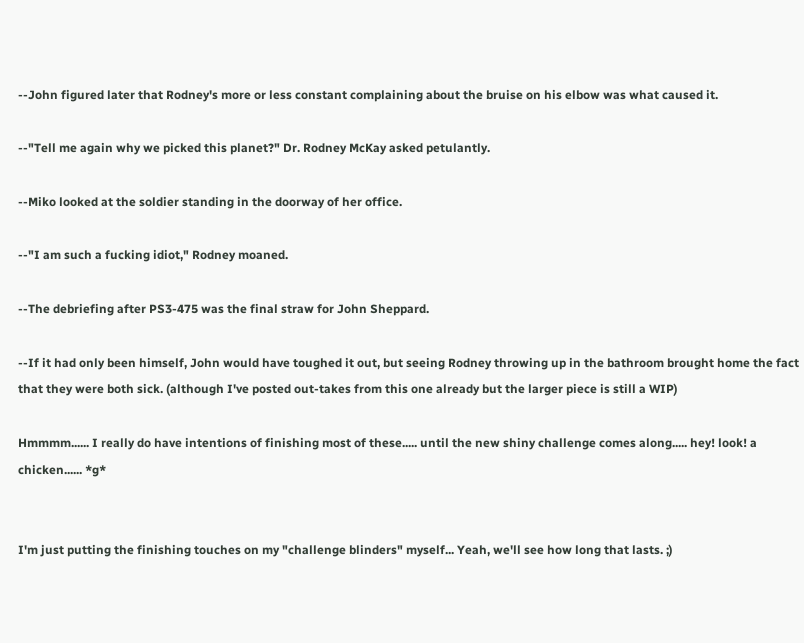--John figured later that Rodney's more or less constant complaining about the bruise on his elbow was what caused it.

--"Tell me again why we picked this planet?" Dr. Rodney McKay asked petulantly.

--Miko looked at the soldier standing in the doorway of her office.

--"I am such a fucking idiot," Rodney moaned.

--The debriefing after PS3-475 was the final straw for John Sheppard.

--If it had only been himself, John would have toughed it out, but seeing Rodney throwing up in the bathroom brought home the fact that they were both sick. (although I've posted out-takes from this one already but the larger piece is still a WIP)

Hmmmm...... I really do have intentions of finishing most of these..... until the new shiny challenge comes along..... hey! look! a chicken...... *g*


I'm just putting the finishing touches on my "challenge blinders" myself... Yeah, we'll see how long that lasts. ;)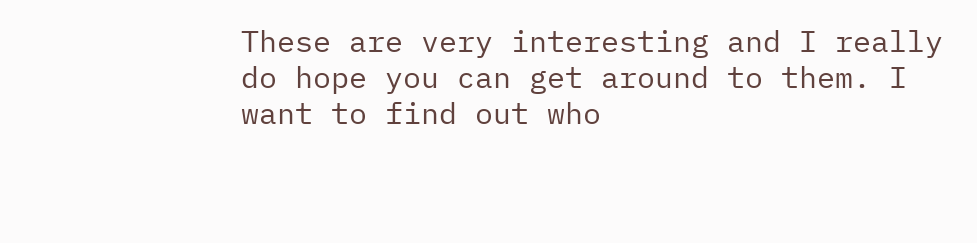These are very interesting and I really do hope you can get around to them. I want to find out who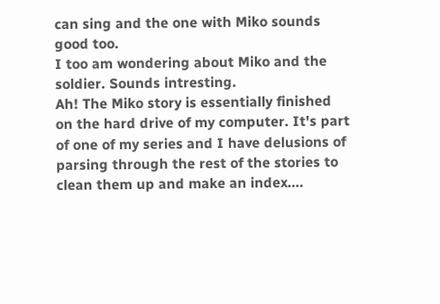can sing and the one with Miko sounds good too.
I too am wondering about Miko and the soldier. Sounds intresting.
Ah! The Miko story is essentially finished on the hard drive of my computer. It's part of one of my series and I have delusions of parsing through the rest of the stories to clean them up and make an index....